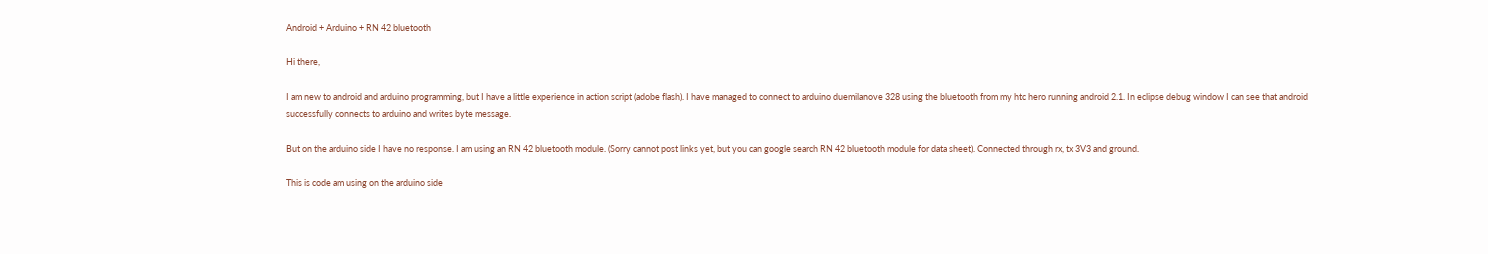Android + Arduino + RN 42 bluetooth

Hi there,

I am new to android and arduino programming, but I have a little experience in action script (adobe flash). I have managed to connect to arduino duemilanove 328 using the bluetooth from my htc hero running android 2.1. In eclipse debug window I can see that android successfully connects to arduino and writes byte message.

But on the arduino side I have no response. I am using an RN 42 bluetooth module. (Sorry cannot post links yet, but you can google search RN 42 bluetooth module for data sheet). Connected through rx, tx 3V3 and ground.

This is code am using on the arduino side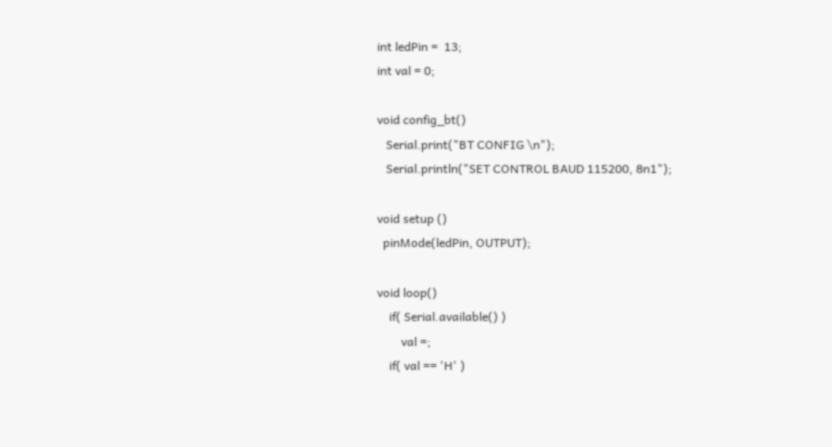int ledPin =  13;
int val = 0;

void config_bt()
   Serial.print("BT CONFIG \n");
   Serial.println("SET CONTROL BAUD 115200, 8n1");

void setup ()
  pinMode(ledPin, OUTPUT);

void loop()
    if( Serial.available() )
        val =;
    if( val == 'H' )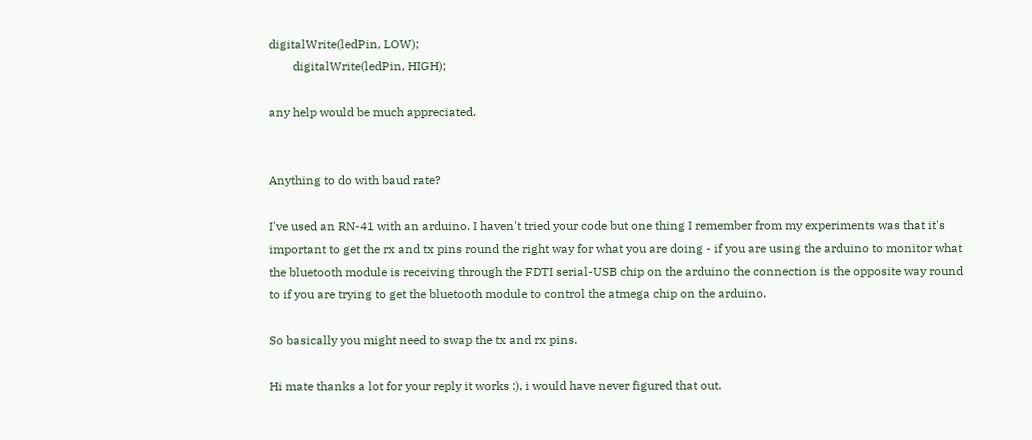digitalWrite(ledPin, LOW);
        digitalWrite(ledPin, HIGH);

any help would be much appreciated.


Anything to do with baud rate?

I've used an RN-41 with an arduino. I haven't tried your code but one thing I remember from my experiments was that it's important to get the rx and tx pins round the right way for what you are doing - if you are using the arduino to monitor what the bluetooth module is receiving through the FDTI serial-USB chip on the arduino the connection is the opposite way round to if you are trying to get the bluetooth module to control the atmega chip on the arduino.

So basically you might need to swap the tx and rx pins.

Hi mate thanks a lot for your reply it works :), i would have never figured that out.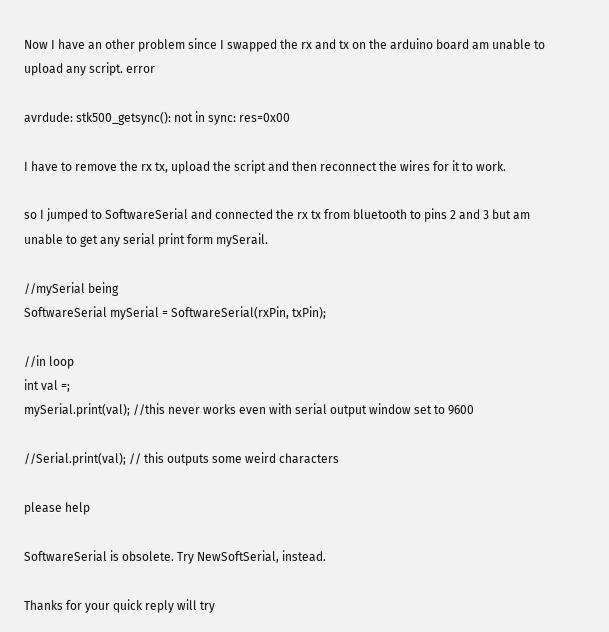Now I have an other problem since I swapped the rx and tx on the arduino board am unable to upload any script. error

avrdude: stk500_getsync(): not in sync: res=0x00

I have to remove the rx tx, upload the script and then reconnect the wires for it to work.

so I jumped to SoftwareSerial and connected the rx tx from bluetooth to pins 2 and 3 but am unable to get any serial print form mySerail.

//mySerial being
SoftwareSerial mySerial = SoftwareSerial(rxPin, txPin);

//in loop
int val =;
mySerial.print(val); //this never works even with serial output window set to 9600

//Serial.print(val); // this outputs some weird characters

please help

SoftwareSerial is obsolete. Try NewSoftSerial, instead.

Thanks for your quick reply will try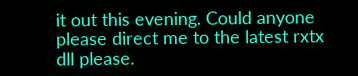it out this evening. Could anyone please direct me to the latest rxtx dll please.